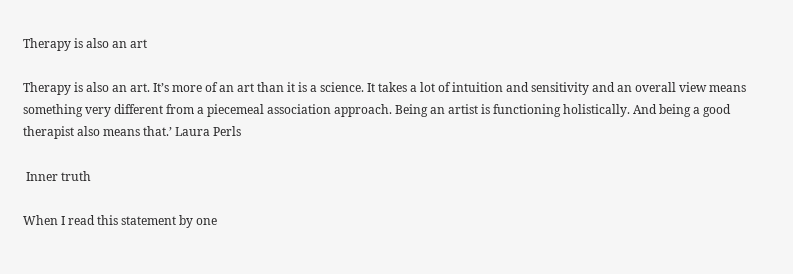Therapy is also an art

Therapy is also an art. It’s more of an art than it is a science. It takes a lot of intuition and sensitivity and an overall view means something very different from a piecemeal association approach. Being an artist is functioning holistically. And being a good therapist also means that.’ Laura Perls

 Inner truth

When I read this statement by one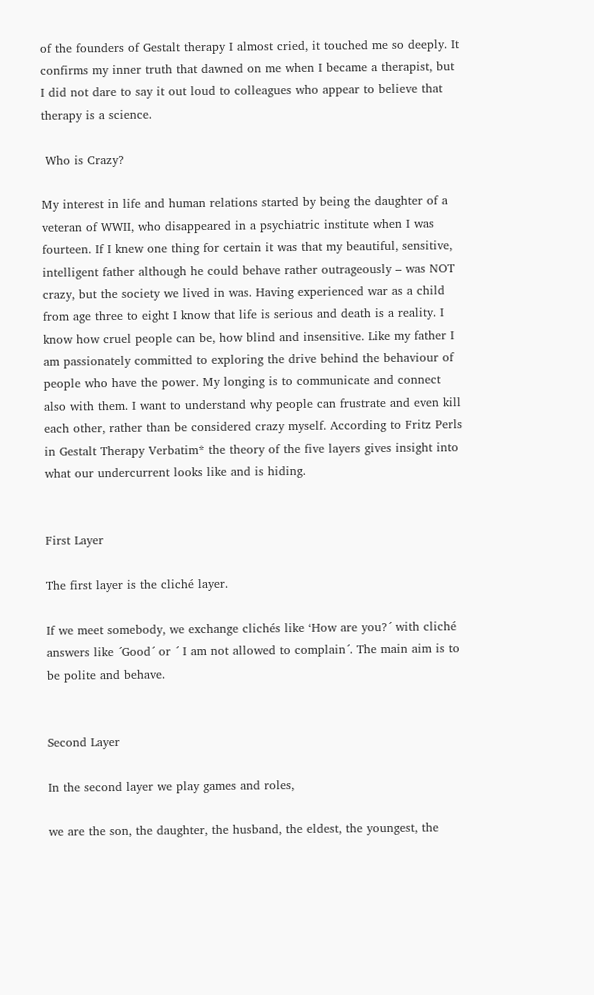of the founders of Gestalt therapy I almost cried, it touched me so deeply. It confirms my inner truth that dawned on me when I became a therapist, but I did not dare to say it out loud to colleagues who appear to believe that therapy is a science.

 Who is Crazy?

My interest in life and human relations started by being the daughter of a veteran of WWII, who disappeared in a psychiatric institute when I was fourteen. If I knew one thing for certain it was that my beautiful, sensitive, intelligent father although he could behave rather outrageously – was NOT crazy, but the society we lived in was. Having experienced war as a child from age three to eight I know that life is serious and death is a reality. I know how cruel people can be, how blind and insensitive. Like my father I am passionately committed to exploring the drive behind the behaviour of people who have the power. My longing is to communicate and connect also with them. I want to understand why people can frustrate and even kill each other, rather than be considered crazy myself. According to Fritz Perls in Gestalt Therapy Verbatim* the theory of the five layers gives insight into what our undercurrent looks like and is hiding.


First Layer

The first layer is the cliché layer.

If we meet somebody, we exchange clichés like ‘How are you?´ with cliché answers like ´Good´ or ´ I am not allowed to complain´. The main aim is to be polite and behave.


Second Layer

In the second layer we play games and roles,

we are the son, the daughter, the husband, the eldest, the youngest, the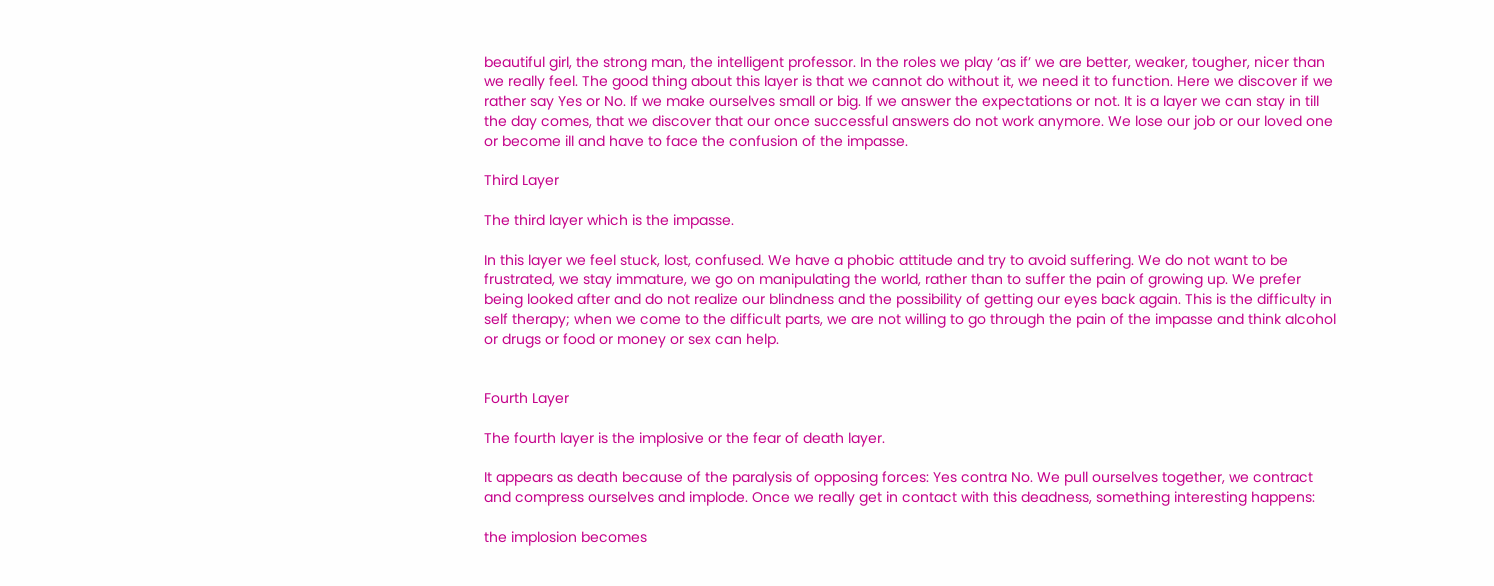beautiful girl, the strong man, the intelligent professor. In the roles we play ‘as if’ we are better, weaker, tougher, nicer than we really feel. The good thing about this layer is that we cannot do without it, we need it to function. Here we discover if we rather say Yes or No. If we make ourselves small or big. If we answer the expectations or not. It is a layer we can stay in till the day comes, that we discover that our once successful answers do not work anymore. We lose our job or our loved one or become ill and have to face the confusion of the impasse.

Third Layer

The third layer which is the impasse.

In this layer we feel stuck, lost, confused. We have a phobic attitude and try to avoid suffering. We do not want to be frustrated, we stay immature, we go on manipulating the world, rather than to suffer the pain of growing up. We prefer being looked after and do not realize our blindness and the possibility of getting our eyes back again. This is the difficulty in self therapy; when we come to the difficult parts, we are not willing to go through the pain of the impasse and think alcohol or drugs or food or money or sex can help.


Fourth Layer

The fourth layer is the implosive or the fear of death layer.

It appears as death because of the paralysis of opposing forces: Yes contra No. We pull ourselves together, we contract and compress ourselves and implode. Once we really get in contact with this deadness, something interesting happens:

the implosion becomes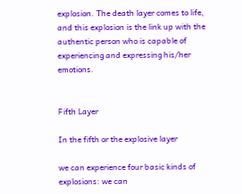explosion. The death layer comes to life, and this explosion is the link up with the authentic person who is capable of experiencing and expressing his/her emotions.


Fifth Layer

In the fifth or the explosive layer

we can experience four basic kinds of explosions: we can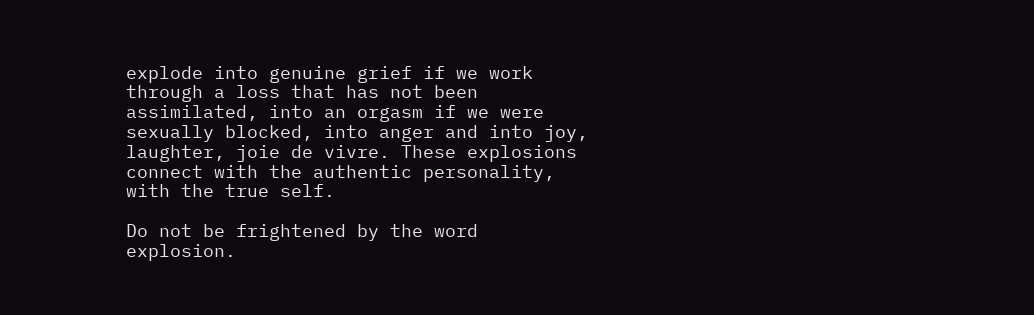explode into genuine grief if we work through a loss that has not been assimilated, into an orgasm if we were sexually blocked, into anger and into joy, laughter, joie de vivre. These explosions connect with the authentic personality, with the true self.

Do not be frightened by the word explosion.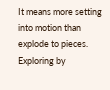It means more setting into motion than explode to pieces. Exploring by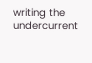writing the undercurrent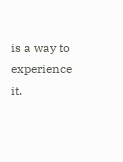is a way to experience it.